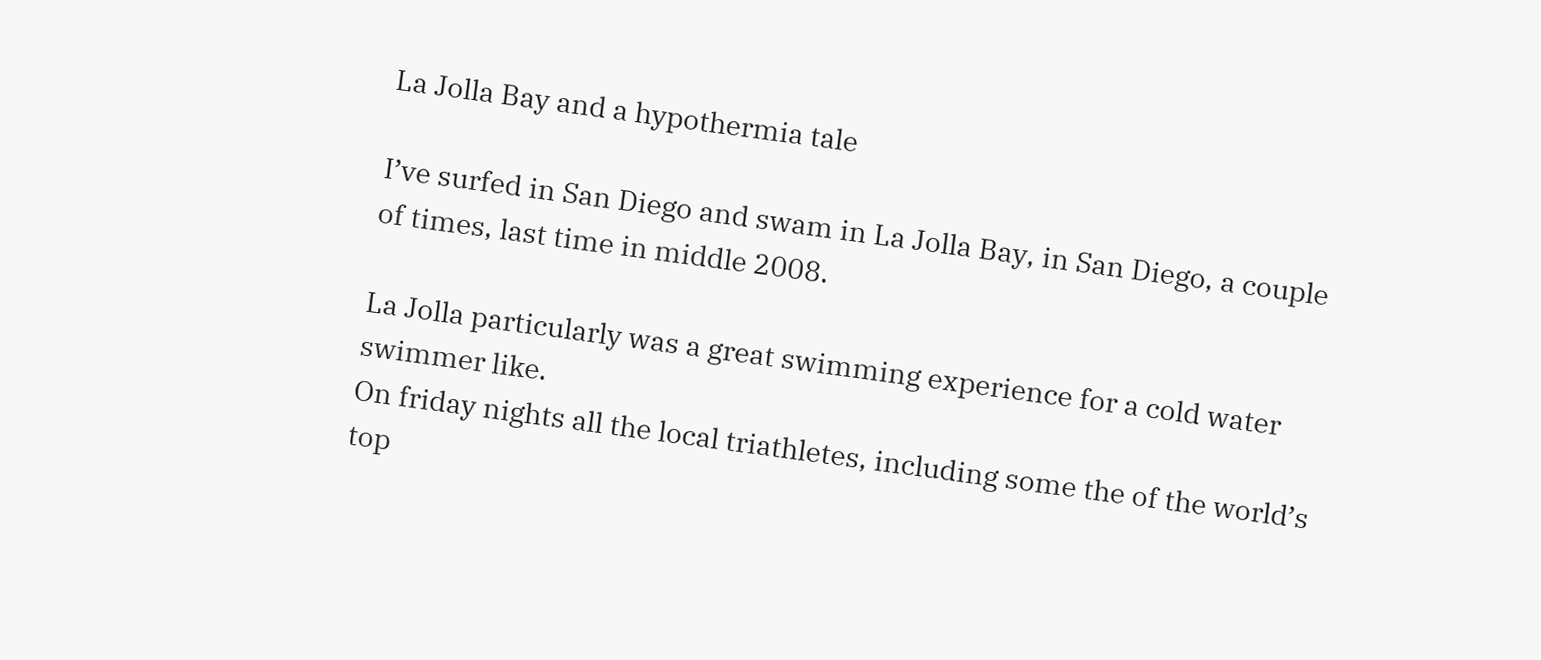La Jolla Bay and a hypothermia tale

I’ve surfed in San Diego and swam in La Jolla Bay, in San Diego, a couple of times, last time in middle 2008.

La Jolla particularly was a great swimming experience for a cold water swimmer like.
On friday nights all the local triathletes, including some the of the world’s top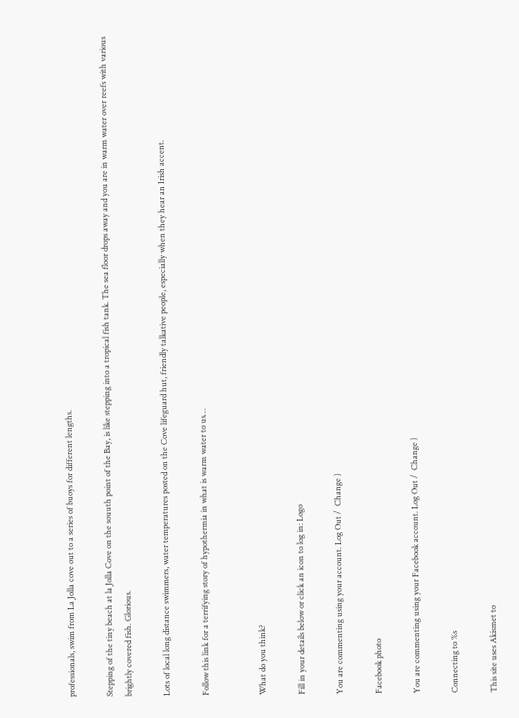professionals, swim from La Jolla cove out to a series of buoys for different lengths.

Stepping of the tiny beach at la Jolla Cove on the souuth point of the Bay, is like stepping into a tropical fish tank. The sea floor drops away and you are in warm water over reefs with various brightly covered fish. Glorious.

Lots of local long distance swimmers, water temperatures posted on the Cove lifeguard hut, friendly talkative people, especially when they hear an Irish accent.

Follow this link for a terrifying story of hypothermia in what is warm water to us…


What do you think?

Fill in your details below or click an icon to log in: Logo

You are commenting using your account. Log Out /  Change )

Facebook photo

You are commenting using your Facebook account. Log Out /  Change )

Connecting to %s

This site uses Akismet to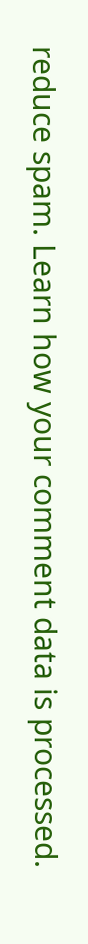reduce spam. Learn how your comment data is processed.